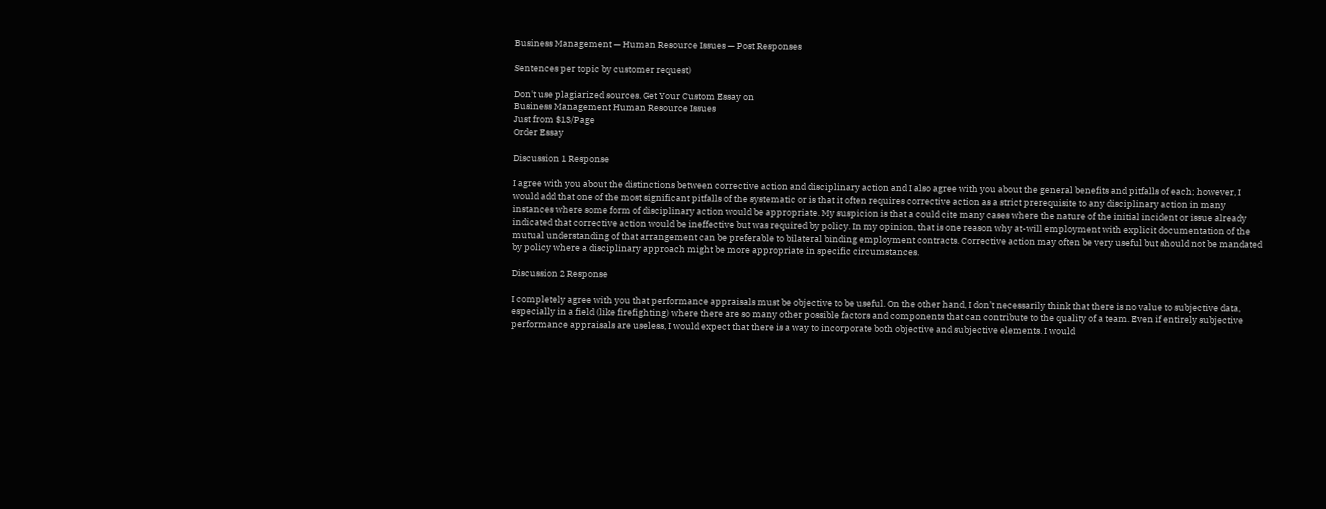Business Management — Human Resource Issues — Post Responses

Sentences per topic by customer request)

Don't use plagiarized sources. Get Your Custom Essay on
Business Management Human Resource Issues
Just from $13/Page
Order Essay

Discussion 1 Response

I agree with you about the distinctions between corrective action and disciplinary action and I also agree with you about the general benefits and pitfalls of each; however, I would add that one of the most significant pitfalls of the systematic or is that it often requires corrective action as a strict prerequisite to any disciplinary action in many instances where some form of disciplinary action would be appropriate. My suspicion is that a could cite many cases where the nature of the initial incident or issue already indicated that corrective action would be ineffective but was required by policy. In my opinion, that is one reason why at-will employment with explicit documentation of the mutual understanding of that arrangement can be preferable to bilateral binding employment contracts. Corrective action may often be very useful but should not be mandated by policy where a disciplinary approach might be more appropriate in specific circumstances.

Discussion 2 Response

I completely agree with you that performance appraisals must be objective to be useful. On the other hand, I don’t necessarily think that there is no value to subjective data, especially in a field (like firefighting) where there are so many other possible factors and components that can contribute to the quality of a team. Even if entirely subjective performance appraisals are useless, I would expect that there is a way to incorporate both objective and subjective elements. I would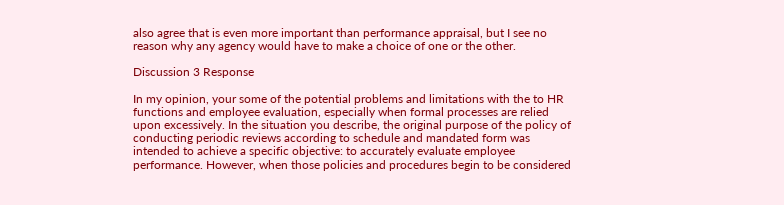also agree that is even more important than performance appraisal, but I see no reason why any agency would have to make a choice of one or the other.

Discussion 3 Response

In my opinion, your some of the potential problems and limitations with the to HR functions and employee evaluation, especially when formal processes are relied upon excessively. In the situation you describe, the original purpose of the policy of conducting periodic reviews according to schedule and mandated form was intended to achieve a specific objective: to accurately evaluate employee performance. However, when those policies and procedures begin to be considered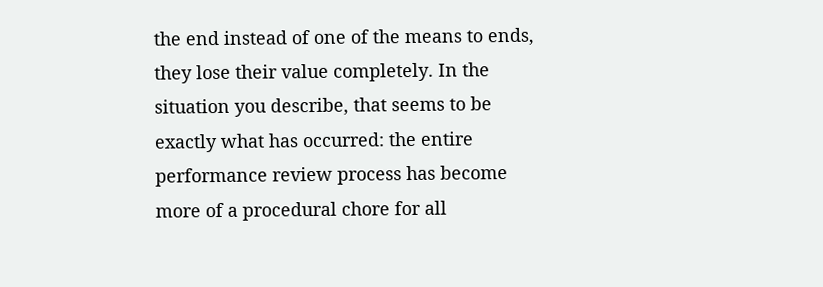the end instead of one of the means to ends, they lose their value completely. In the situation you describe, that seems to be exactly what has occurred: the entire performance review process has become more of a procedural chore for all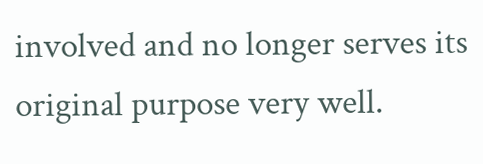involved and no longer serves its original purpose very well.